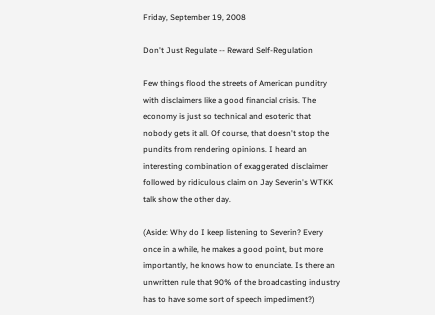Friday, September 19, 2008

Don't Just Regulate -- Reward Self-Regulation

Few things flood the streets of American punditry with disclaimers like a good financial crisis. The economy is just so technical and esoteric that nobody gets it all. Of course, that doesn't stop the pundits from rendering opinions. I heard an interesting combination of exaggerated disclaimer followed by ridiculous claim on Jay Severin's WTKK talk show the other day.

(Aside: Why do I keep listening to Severin? Every once in a while, he makes a good point, but more importantly, he knows how to enunciate. Is there an unwritten rule that 90% of the broadcasting industry has to have some sort of speech impediment?)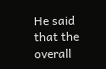He said that the overall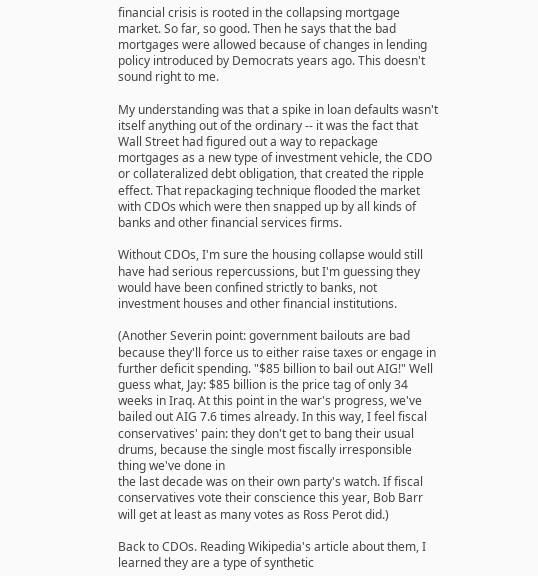financial crisis is rooted in the collapsing mortgage market. So far, so good. Then he says that the bad mortgages were allowed because of changes in lending policy introduced by Democrats years ago. This doesn't sound right to me.

My understanding was that a spike in loan defaults wasn't itself anything out of the ordinary -- it was the fact that Wall Street had figured out a way to repackage mortgages as a new type of investment vehicle, the CDO or collateralized debt obligation, that created the ripple effect. That repackaging technique flooded the market with CDOs which were then snapped up by all kinds of banks and other financial services firms.

Without CDOs, I'm sure the housing collapse would still have had serious repercussions, but I'm guessing they would have been confined strictly to banks, not investment houses and other financial institutions.

(Another Severin point: government bailouts are bad because they'll force us to either raise taxes or engage in further deficit spending. "$85 billion to bail out AIG!" Well guess what, Jay: $85 billion is the price tag of only 34 weeks in Iraq. At this point in the war's progress, we've bailed out AIG 7.6 times already. In this way, I feel fiscal conservatives' pain: they don't get to bang their usual drums, because the single most fiscally irresponsible thing we've done in
the last decade was on their own party's watch. If fiscal conservatives vote their conscience this year, Bob Barr will get at least as many votes as Ross Perot did.)

Back to CDOs. Reading Wikipedia's article about them, I learned they are a type of synthetic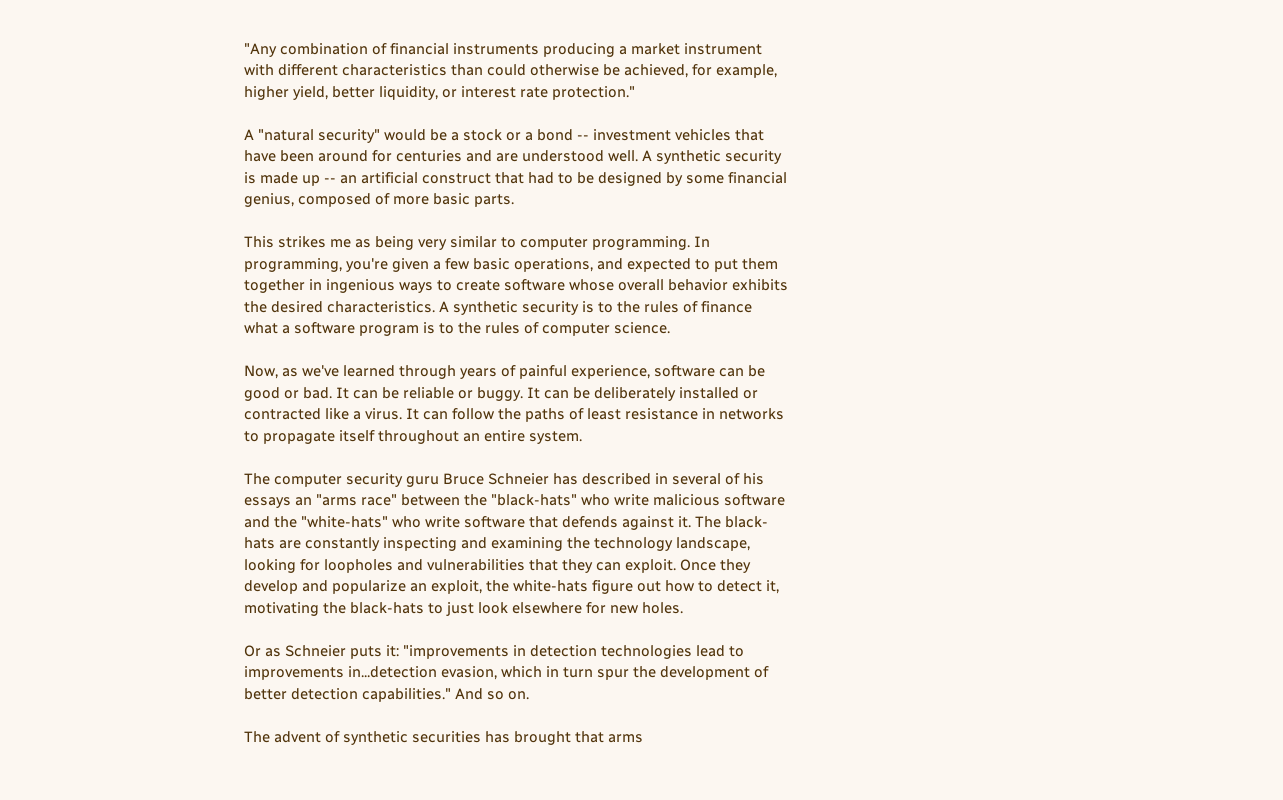"Any combination of financial instruments producing a market instrument with different characteristics than could otherwise be achieved, for example, higher yield, better liquidity, or interest rate protection."

A "natural security" would be a stock or a bond -- investment vehicles that have been around for centuries and are understood well. A synthetic security is made up -- an artificial construct that had to be designed by some financial genius, composed of more basic parts.

This strikes me as being very similar to computer programming. In programming, you're given a few basic operations, and expected to put them together in ingenious ways to create software whose overall behavior exhibits the desired characteristics. A synthetic security is to the rules of finance what a software program is to the rules of computer science.

Now, as we've learned through years of painful experience, software can be good or bad. It can be reliable or buggy. It can be deliberately installed or contracted like a virus. It can follow the paths of least resistance in networks to propagate itself throughout an entire system.

The computer security guru Bruce Schneier has described in several of his essays an "arms race" between the "black-hats" who write malicious software and the "white-hats" who write software that defends against it. The black-hats are constantly inspecting and examining the technology landscape, looking for loopholes and vulnerabilities that they can exploit. Once they develop and popularize an exploit, the white-hats figure out how to detect it, motivating the black-hats to just look elsewhere for new holes.

Or as Schneier puts it: "improvements in detection technologies lead to improvements in...detection evasion, which in turn spur the development of better detection capabilities." And so on.

The advent of synthetic securities has brought that arms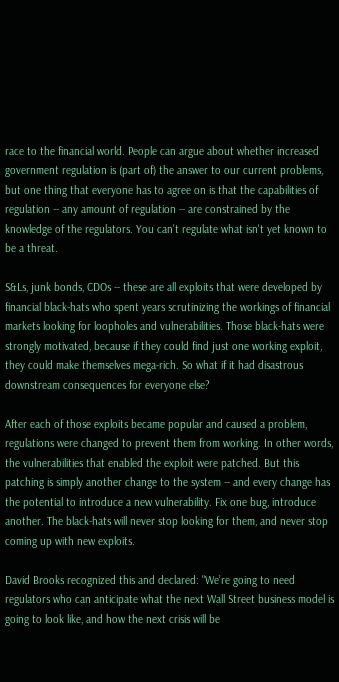race to the financial world. People can argue about whether increased government regulation is (part of) the answer to our current problems, but one thing that everyone has to agree on is that the capabilities of regulation -- any amount of regulation -- are constrained by the knowledge of the regulators. You can't regulate what isn't yet known to be a threat.

S&Ls, junk bonds, CDOs -- these are all exploits that were developed by financial black-hats who spent years scrutinizing the workings of financial markets looking for loopholes and vulnerabilities. Those black-hats were strongly motivated, because if they could find just one working exploit, they could make themselves mega-rich. So what if it had disastrous downstream consequences for everyone else?

After each of those exploits became popular and caused a problem, regulations were changed to prevent them from working. In other words, the vulnerabilities that enabled the exploit were patched. But this patching is simply another change to the system -- and every change has the potential to introduce a new vulnerability. Fix one bug, introduce another. The black-hats will never stop looking for them, and never stop coming up with new exploits.

David Brooks recognized this and declared: "We’re going to need regulators who can anticipate what the next Wall Street business model is going to look like, and how the next crisis will be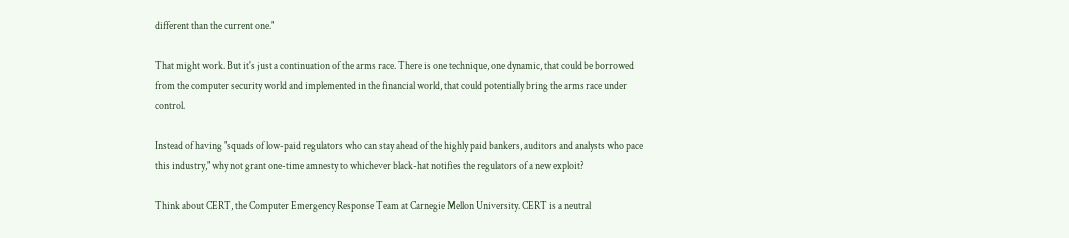different than the current one."

That might work. But it's just a continuation of the arms race. There is one technique, one dynamic, that could be borrowed from the computer security world and implemented in the financial world, that could potentially bring the arms race under control.

Instead of having "squads of low-paid regulators who can stay ahead of the highly paid bankers, auditors and analysts who pace this industry," why not grant one-time amnesty to whichever black-hat notifies the regulators of a new exploit?

Think about CERT, the Computer Emergency Response Team at Carnegie Mellon University. CERT is a neutral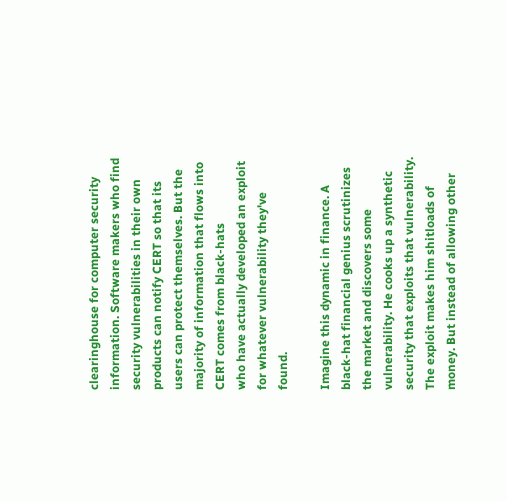clearinghouse for computer security information. Software makers who find security vulnerabilities in their own products can notify CERT so that its users can protect themselves. But the majority of information that flows into CERT comes from black-hats
who have actually developed an exploit for whatever vulnerability they've found.

Imagine this dynamic in finance. A black-hat financial genius scrutinizes the market and discovers some vulnerability. He cooks up a synthetic security that exploits that vulnerability. The exploit makes him shitloads of money. But instead of allowing other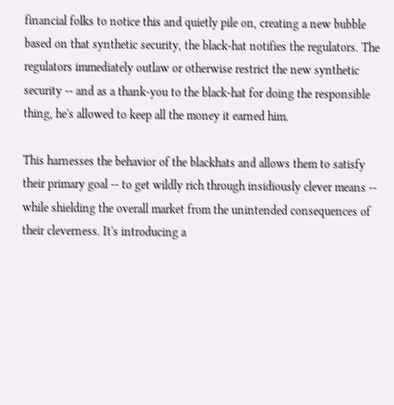financial folks to notice this and quietly pile on, creating a new bubble based on that synthetic security, the black-hat notifies the regulators. The regulators immediately outlaw or otherwise restrict the new synthetic security -- and as a thank-you to the black-hat for doing the responsible thing, he's allowed to keep all the money it earned him.

This harnesses the behavior of the blackhats and allows them to satisfy their primary goal -- to get wildly rich through insidiously clever means -- while shielding the overall market from the unintended consequences of their cleverness. It's introducing a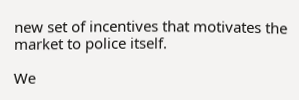new set of incentives that motivates the market to police itself.

We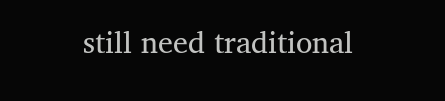still need traditional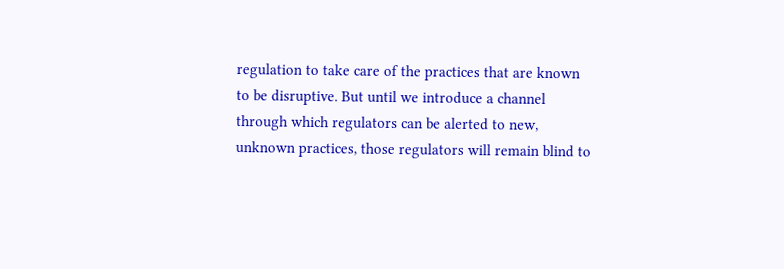regulation to take care of the practices that are known to be disruptive. But until we introduce a channel through which regulators can be alerted to new, unknown practices, those regulators will remain blind to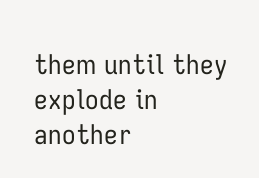them until they explode in another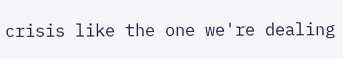crisis like the one we're dealing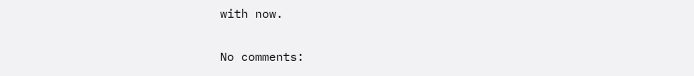with now.

No comments: